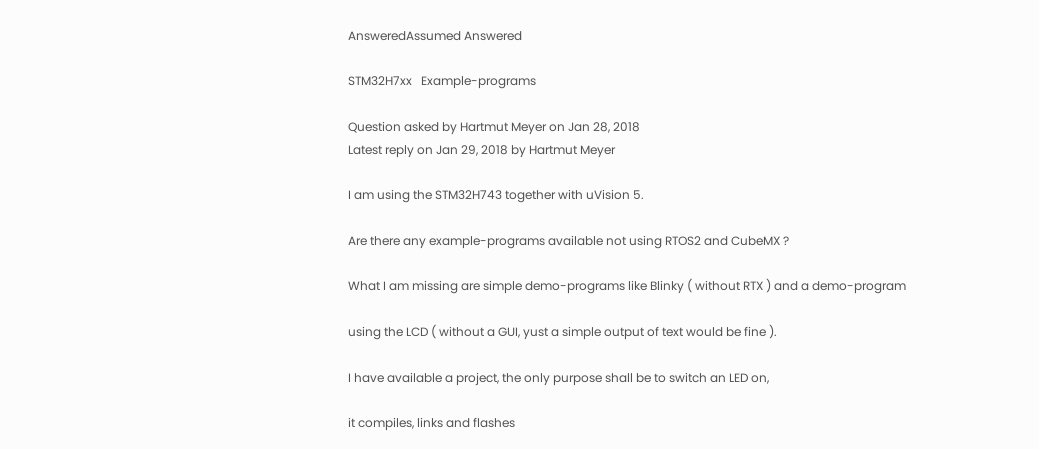AnsweredAssumed Answered

STM32H7xx   Example-programs

Question asked by Hartmut Meyer on Jan 28, 2018
Latest reply on Jan 29, 2018 by Hartmut Meyer

I am using the STM32H743 together with uVision 5.

Are there any example-programs available not using RTOS2 and CubeMX ?

What I am missing are simple demo-programs like Blinky ( without RTX ) and a demo-program

using the LCD ( without a GUI, yust a simple output of text would be fine ).

I have available a project, the only purpose shall be to switch an LED on,

it compiles, links and flashes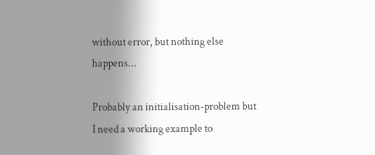without error, but nothing else happens...

Probably an initialisation-problem but I need a working example to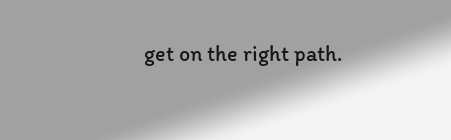get on the right path.